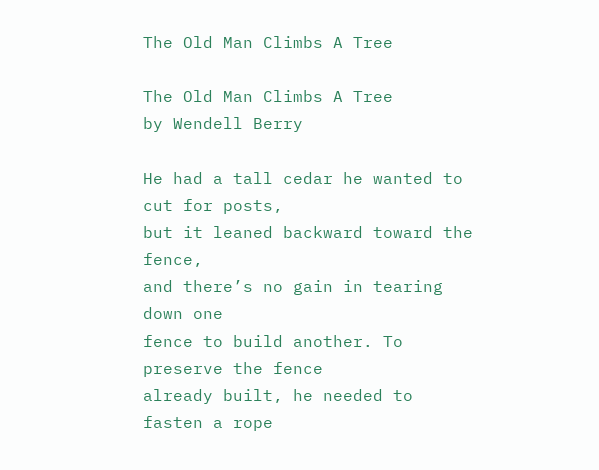The Old Man Climbs A Tree

The Old Man Climbs A Tree
by Wendell Berry

He had a tall cedar he wanted to cut for posts,
but it leaned backward toward the fence,
and there’s no gain in tearing down one
fence to build another. To preserve the fence
already built, he needed to fasten a rope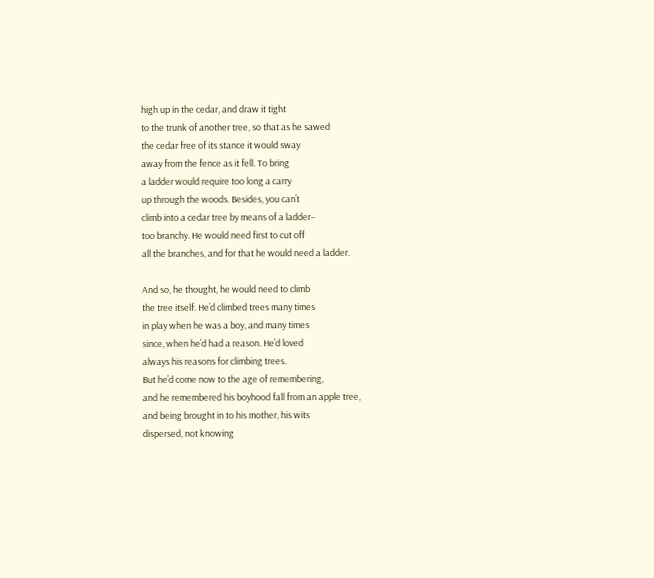high up in the cedar, and draw it tight
to the trunk of another tree, so that as he sawed
the cedar free of its stance it would sway
away from the fence as it fell. To bring
a ladder would require too long a carry
up through the woods. Besides, you can’t
climb into a cedar tree by means of a ladder–
too branchy. He would need first to cut off
all the branches, and for that he would need a ladder.

And so, he thought, he would need to climb
the tree itself. He’d climbed trees many times
in play when he was a boy, and many times
since, when he’d had a reason. He’d loved
always his reasons for climbing trees.
But he’d come now to the age of remembering,
and he remembered his boyhood fall from an apple tree,
and being brought in to his mother, his wits
dispersed, not knowing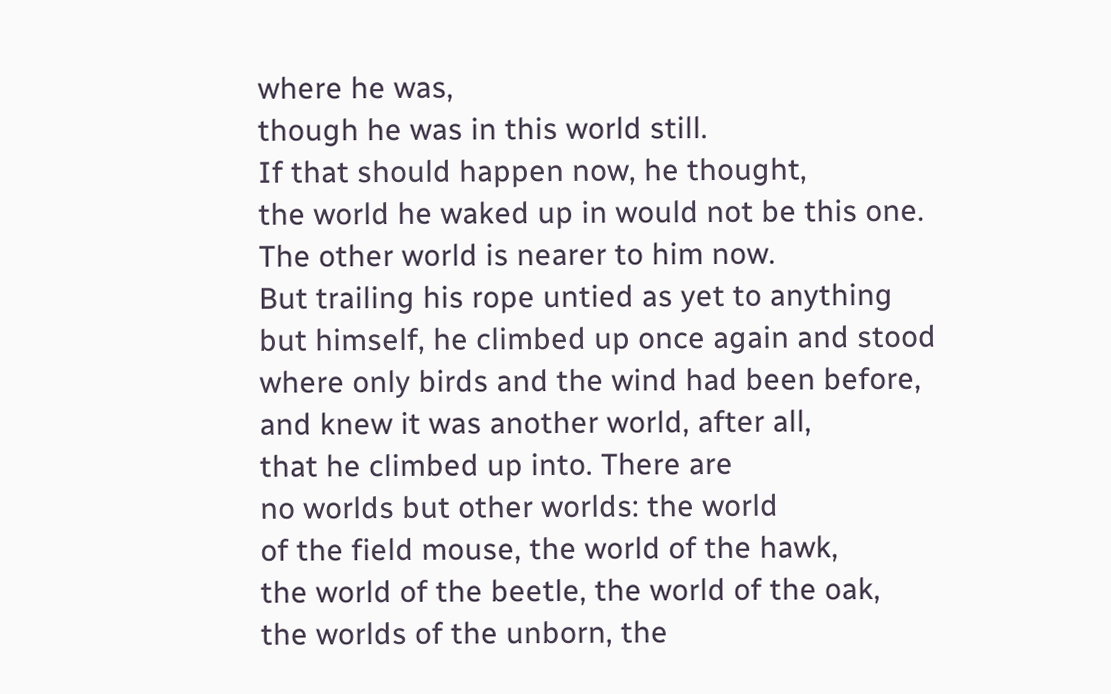where he was,
though he was in this world still.
If that should happen now, he thought,
the world he waked up in would not be this one.
The other world is nearer to him now.
But trailing his rope untied as yet to anything
but himself, he climbed up once again and stood
where only birds and the wind had been before,
and knew it was another world, after all,
that he climbed up into. There are
no worlds but other worlds: the world
of the field mouse, the world of the hawk,
the world of the beetle, the world of the oak,
the worlds of the unborn, the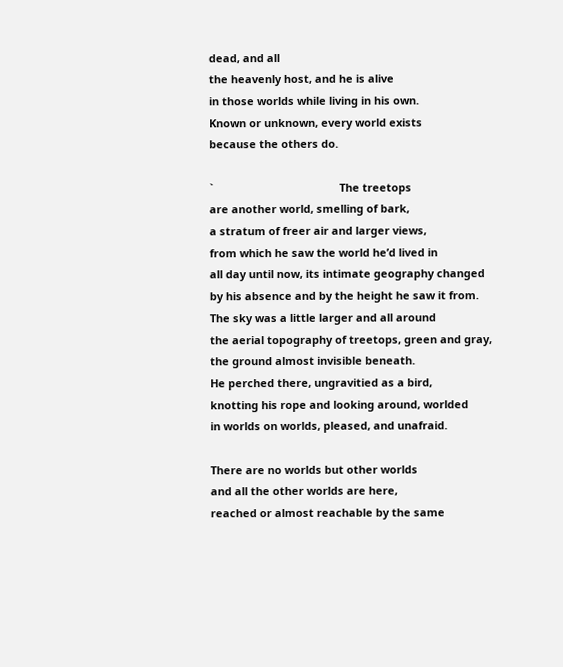dead, and all
the heavenly host, and he is alive
in those worlds while living in his own.
Known or unknown, every world exists
because the others do.

`                                          The treetops
are another world, smelling of bark,
a stratum of freer air and larger views,
from which he saw the world he’d lived in
all day until now, its intimate geography changed
by his absence and by the height he saw it from.
The sky was a little larger and all around
the aerial topography of treetops, green and gray,
the ground almost invisible beneath.
He perched there, ungravitied as a bird,
knotting his rope and looking around, worlded
in worlds on worlds, pleased, and unafraid.

There are no worlds but other worlds
and all the other worlds are here,
reached or almost reachable by the same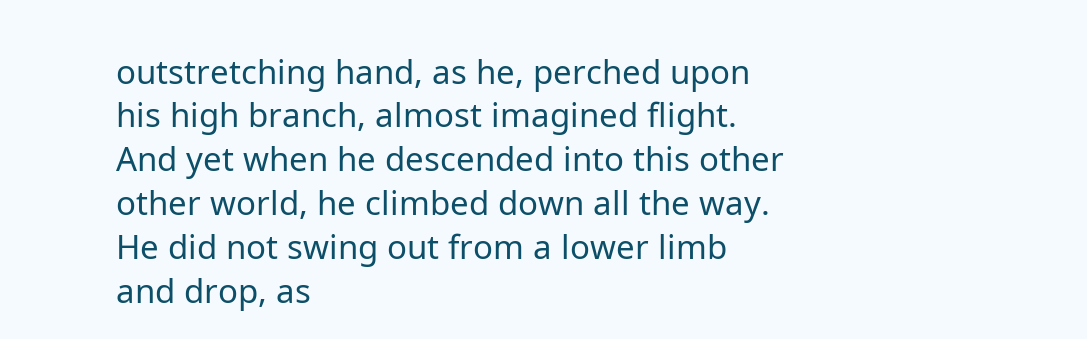outstretching hand, as he, perched upon
his high branch, almost imagined flight.
And yet when he descended into this other
other world, he climbed down all the way.
He did not swing out from a lower limb
and drop, as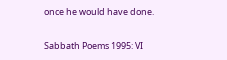once he would have done.

Sabbath Poems 1995: VI